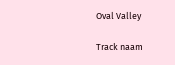Oval Valley

Track naam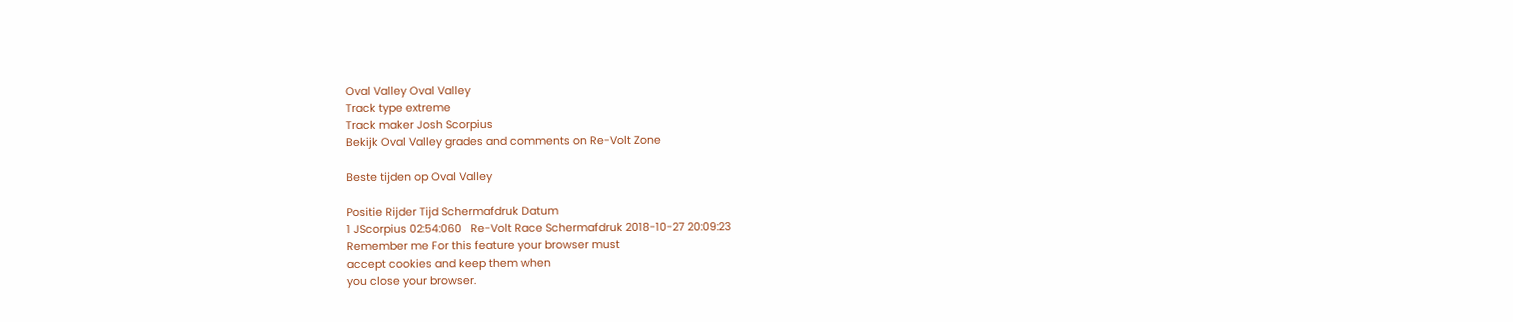Oval Valley Oval Valley
Track type extreme
Track maker Josh Scorpius
Bekijk Oval Valley grades and comments on Re-Volt Zone

Beste tijden op Oval Valley

Positie Rijder Tijd Schermafdruk Datum
1 JScorpius 02:54:060   Re-Volt Race Schermafdruk 2018-10-27 20:09:23
Remember me For this feature your browser must
accept cookies and keep them when
you close your browser.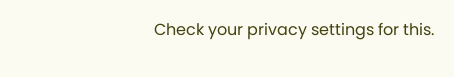Check your privacy settings for this.